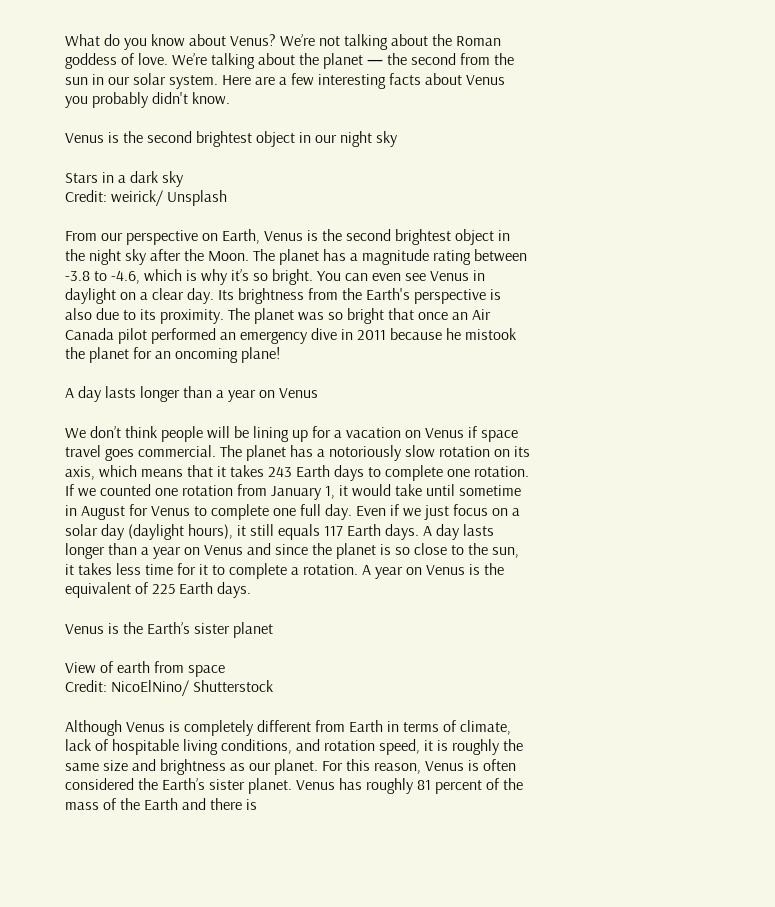What do you know about Venus? We’re not talking about the Roman goddess of love. We’re talking about the planet — the second from the sun in our solar system. Here are a few interesting facts about Venus you probably didn't know.

Venus is the second brightest object in our night sky

Stars in a dark sky
Credit: weirick/ Unsplash

From our perspective on Earth, Venus is the second brightest object in the night sky after the Moon. The planet has a magnitude rating between -3.8 to -4.6, which is why it’s so bright. You can even see Venus in daylight on a clear day. Its brightness from the Earth's perspective is also due to its proximity. The planet was so bright that once an Air Canada pilot performed an emergency dive in 2011 because he mistook the planet for an oncoming plane!

A day lasts longer than a year on Venus

We don’t think people will be lining up for a vacation on Venus if space travel goes commercial. The planet has a notoriously slow rotation on its axis, which means that it takes 243 Earth days to complete one rotation. If we counted one rotation from January 1, it would take until sometime in August for Venus to complete one full day. Even if we just focus on a solar day (daylight hours), it still equals 117 Earth days. A day lasts longer than a year on Venus and since the planet is so close to the sun, it takes less time for it to complete a rotation. A year on Venus is the equivalent of 225 Earth days.

Venus is the Earth’s sister planet

View of earth from space
Credit: NicoElNino/ Shutterstock

Although Venus is completely different from Earth in terms of climate, lack of hospitable living conditions, and rotation speed, it is roughly the same size and brightness as our planet. For this reason, Venus is often considered the Earth’s sister planet. Venus has roughly 81 percent of the mass of the Earth and there is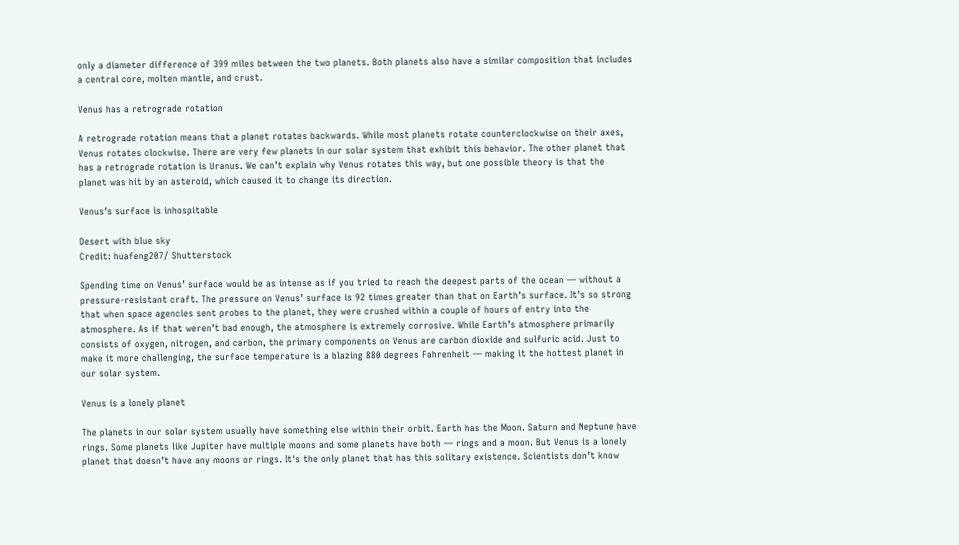only a diameter difference of 399 miles between the two planets. Both planets also have a similar composition that includes a central core, molten mantle, and crust.

Venus has a retrograde rotation

A retrograde rotation means that a planet rotates backwards. While most planets rotate counterclockwise on their axes, Venus rotates clockwise. There are very few planets in our solar system that exhibit this behavior. The other planet that has a retrograde rotation is Uranus. We can’t explain why Venus rotates this way, but one possible theory is that the planet was hit by an asteroid, which caused it to change its direction.

Venus’s surface is inhospitable

Desert with blue sky
Credit: huafeng207/ Shutterstock

Spending time on Venus’ surface would be as intense as if you tried to reach the deepest parts of the ocean — without a pressure-resistant craft. The pressure on Venus’ surface is 92 times greater than that on Earth’s surface. It’s so strong that when space agencies sent probes to the planet, they were crushed within a couple of hours of entry into the atmosphere. As if that weren’t bad enough, the atmosphere is extremely corrosive. While Earth’s atmosphere primarily consists of oxygen, nitrogen, and carbon, the primary components on Venus are carbon dioxide and sulfuric acid. Just to make it more challenging, the surface temperature is a blazing 880 degrees Fahrenheit — making it the hottest planet in our solar system.

Venus is a lonely planet

The planets in our solar system usually have something else within their orbit. Earth has the Moon. Saturn and Neptune have rings. Some planets like Jupiter have multiple moons and some planets have both — rings and a moon. But Venus is a lonely planet that doesn’t have any moons or rings. It's the only planet that has this solitary existence. Scientists don’t know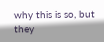why this is so, but they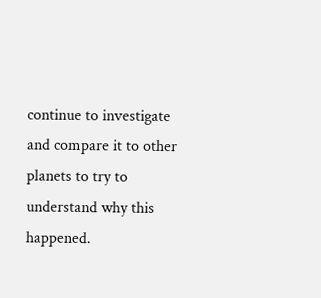continue to investigate and compare it to other planets to try to understand why this happened.